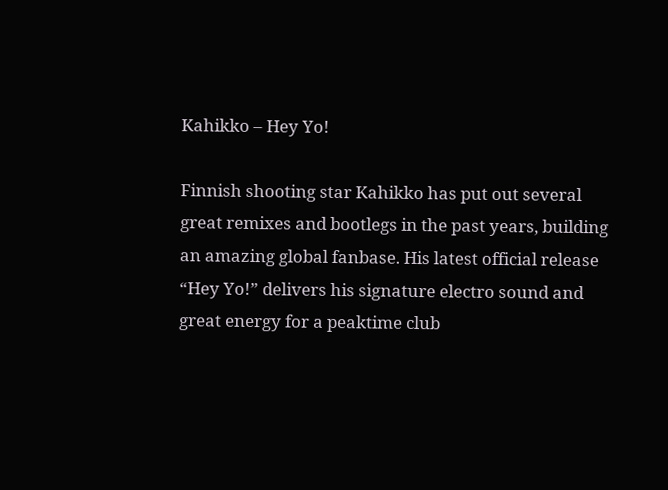Kahikko – Hey Yo!

Finnish shooting star Kahikko has put out several great remixes and bootlegs in the past years, building an amazing global fanbase. His latest official release “Hey Yo!” delivers his signature electro sound and great energy for a peaktime club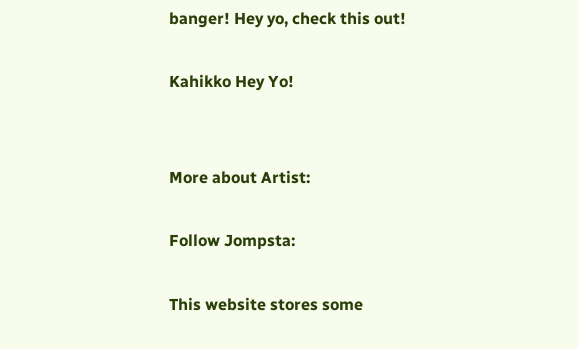banger! Hey yo, check this out!

Kahikko Hey Yo!


More about Artist:

Follow Jompsta:

This website stores some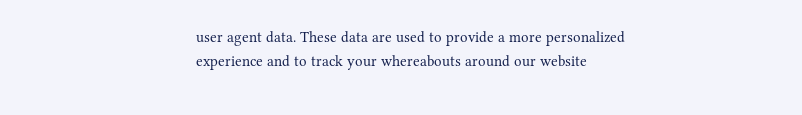user agent data. These data are used to provide a more personalized experience and to track your whereabouts around our website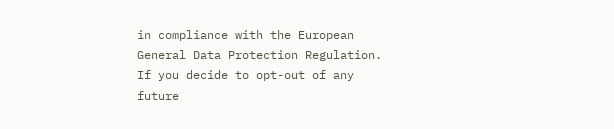in compliance with the European General Data Protection Regulation. If you decide to opt-out of any future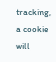tracking, a cookie will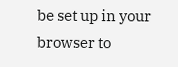be set up in your browser to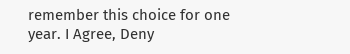remember this choice for one year. I Agree, Deny